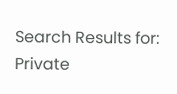Search Results for: Private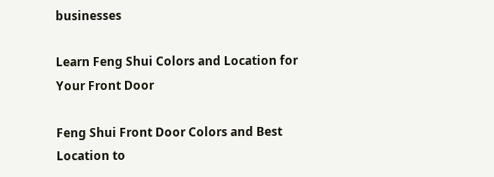businesses

Learn Feng Shui Colors and Location for Your Front Door

Feng Shui Front Door Colors and Best Location to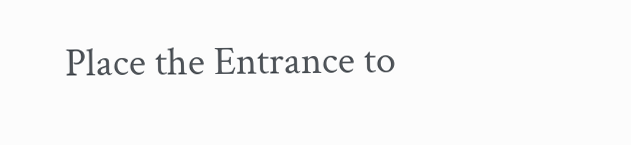Place the Entrance to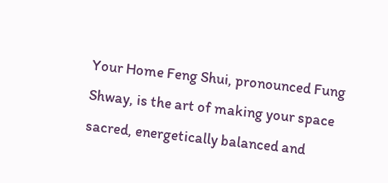Your Home Feng Shui, pronounced Fung Shway, is the art of making your space sacred, energetically balanced and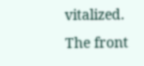vitalized. The front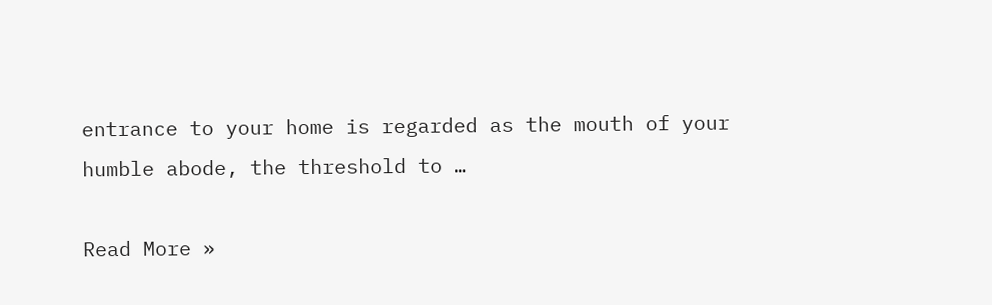entrance to your home is regarded as the mouth of your humble abode, the threshold to …

Read More »